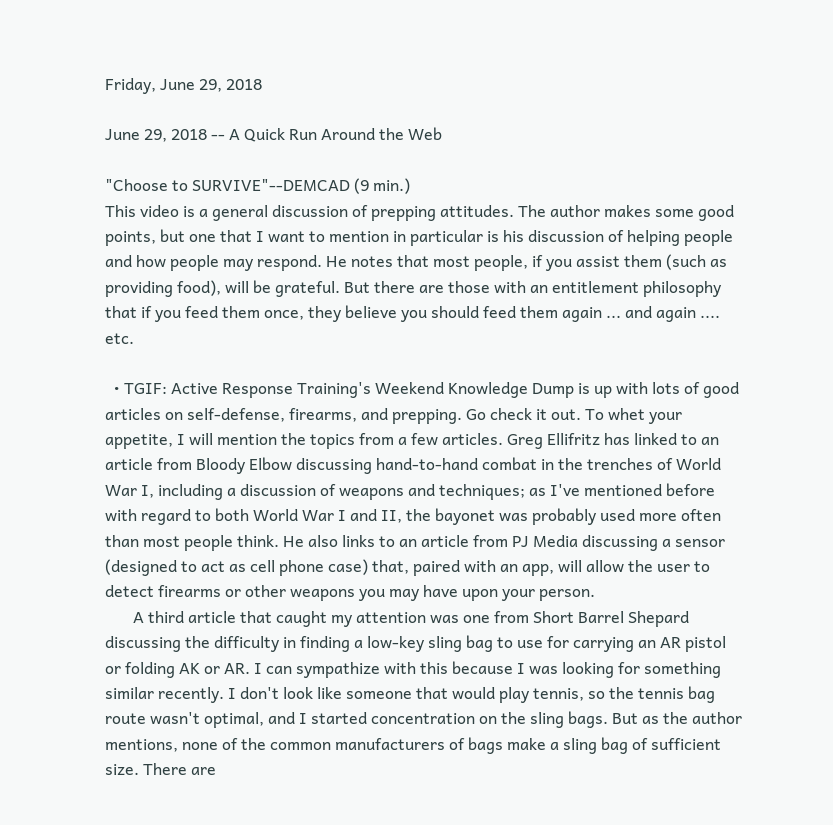Friday, June 29, 2018

June 29, 2018 -- A Quick Run Around the Web

"Choose to SURVIVE"--DEMCAD (9 min.)
This video is a general discussion of prepping attitudes. The author makes some good points, but one that I want to mention in particular is his discussion of helping people and how people may respond. He notes that most people, if you assist them (such as providing food), will be grateful. But there are those with an entitlement philosophy that if you feed them once, they believe you should feed them again ... and again .... etc.

  • TGIF: Active Response Training's Weekend Knowledge Dump is up with lots of good articles on self-defense, firearms, and prepping. Go check it out. To whet your appetite, I will mention the topics from a few articles. Greg Ellifritz has linked to an article from Bloody Elbow discussing hand-to-hand combat in the trenches of World War I, including a discussion of weapons and techniques; as I've mentioned before with regard to both World War I and II, the bayonet was probably used more often than most people think. He also links to an article from PJ Media discussing a sensor (designed to act as cell phone case) that, paired with an app, will allow the user to detect firearms or other weapons you may have upon your person.
       A third article that caught my attention was one from Short Barrel Shepard discussing the difficulty in finding a low-key sling bag to use for carrying an AR pistol or folding AK or AR. I can sympathize with this because I was looking for something similar recently. I don't look like someone that would play tennis, so the tennis bag route wasn't optimal, and I started concentration on the sling bags. But as the author mentions, none of the common manufacturers of bags make a sling bag of sufficient size. There are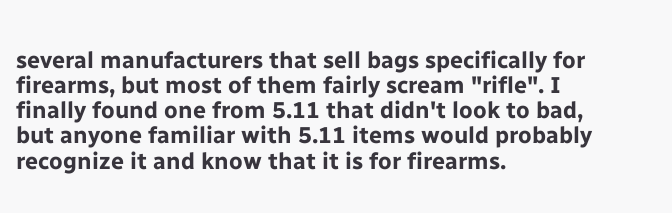several manufacturers that sell bags specifically for firearms, but most of them fairly scream "rifle". I finally found one from 5.11 that didn't look to bad, but anyone familiar with 5.11 items would probably recognize it and know that it is for firearms.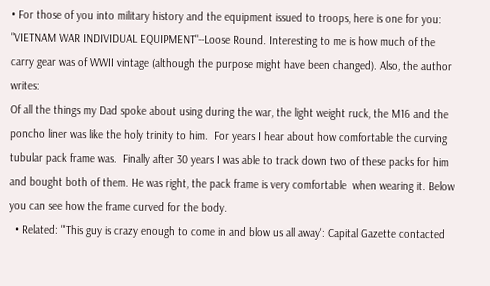• For those of you into military history and the equipment issued to troops, here is one for you: "VIETNAM WAR INDIVIDUAL EQUIPMENT"--Loose Round. Interesting to me is how much of the carry gear was of WWII vintage (although the purpose might have been changed). Also, the author writes:
Of all the things my Dad spoke about using during the war, the light weight ruck, the M16 and the poncho liner was like the holy trinity to him.  For years I hear about how comfortable the curving tubular pack frame was.  Finally after 30 years I was able to track down two of these packs for him and bought both of them. He was right, the pack frame is very comfortable  when wearing it. Below you can see how the frame curved for the body.
  • Related: "'This guy is crazy enough to come in and blow us all away': Capital Gazette contacted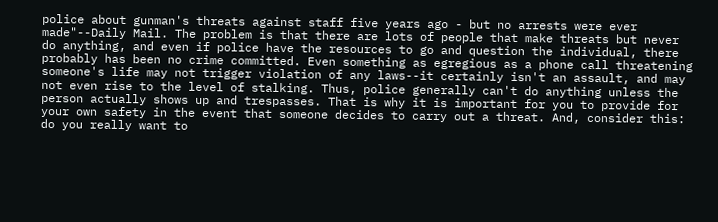police about gunman's threats against staff five years ago - but no arrests were ever made"--Daily Mail. The problem is that there are lots of people that make threats but never do anything, and even if police have the resources to go and question the individual, there probably has been no crime committed. Even something as egregious as a phone call threatening someone's life may not trigger violation of any laws--it certainly isn't an assault, and may not even rise to the level of stalking. Thus, police generally can't do anything unless the person actually shows up and trespasses. That is why it is important for you to provide for your own safety in the event that someone decides to carry out a threat. And, consider this: do you really want to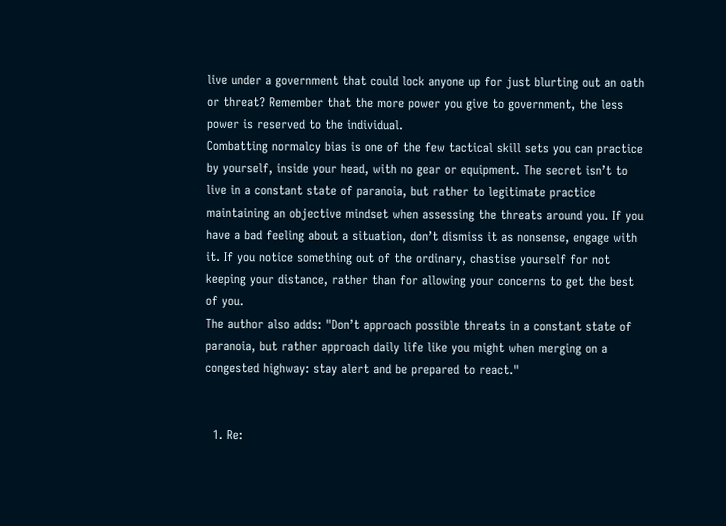live under a government that could lock anyone up for just blurting out an oath or threat? Remember that the more power you give to government, the less power is reserved to the individual.
Combatting normalcy bias is one of the few tactical skill sets you can practice by yourself, inside your head, with no gear or equipment. The secret isn’t to live in a constant state of paranoia, but rather to legitimate practice maintaining an objective mindset when assessing the threats around you. If you have a bad feeling about a situation, don’t dismiss it as nonsense, engage with it. If you notice something out of the ordinary, chastise yourself for not keeping your distance, rather than for allowing your concerns to get the best of you.
The author also adds: "Don’t approach possible threats in a constant state of paranoia, but rather approach daily life like you might when merging on a congested highway: stay alert and be prepared to react."


  1. Re: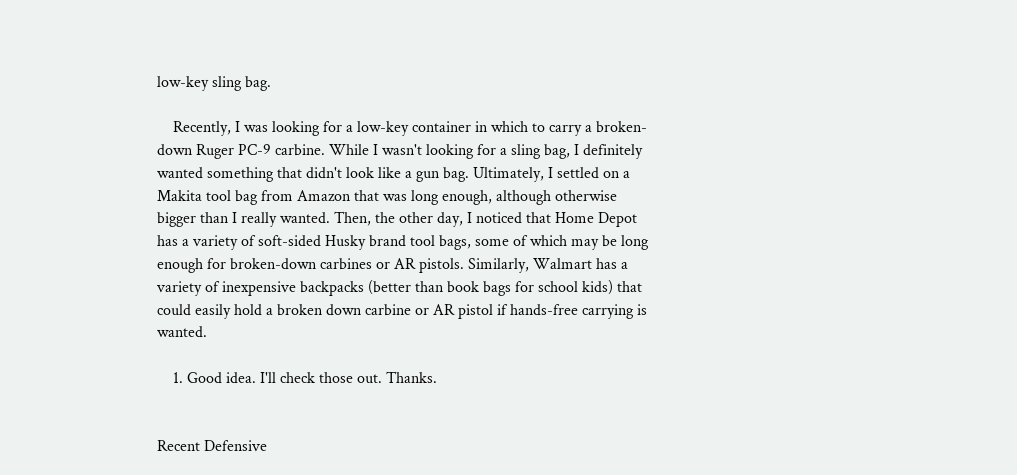low-key sling bag.

    Recently, I was looking for a low-key container in which to carry a broken-down Ruger PC-9 carbine. While I wasn't looking for a sling bag, I definitely wanted something that didn't look like a gun bag. Ultimately, I settled on a Makita tool bag from Amazon that was long enough, although otherwise bigger than I really wanted. Then, the other day, I noticed that Home Depot has a variety of soft-sided Husky brand tool bags, some of which may be long enough for broken-down carbines or AR pistols. Similarly, Walmart has a variety of inexpensive backpacks (better than book bags for school kids) that could easily hold a broken down carbine or AR pistol if hands-free carrying is wanted.

    1. Good idea. I'll check those out. Thanks.


Recent Defensive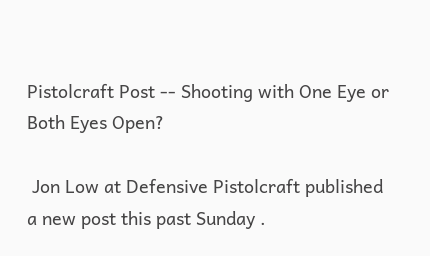Pistolcraft Post -- Shooting with One Eye or Both Eyes Open?

 Jon Low at Defensive Pistolcraft published a new post this past Sunday .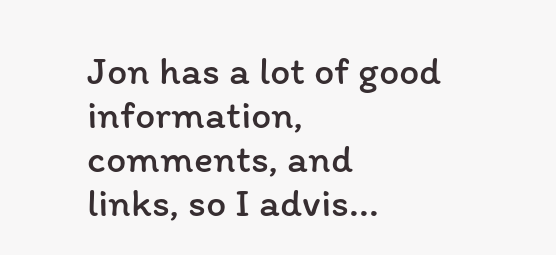Jon has a lot of good information, comments, and links, so I advis...